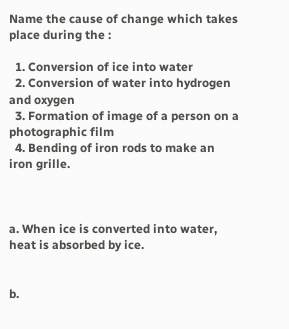Name the cause of change which takes place during the :

  1. Conversion of ice into water
  2. Conversion of water into hydrogen and oxygen
  3. Formation of image of a person on a photographic film
  4. Bending of iron rods to make an iron grille.



a. When ice is converted into water, heat is absorbed by ice.


b.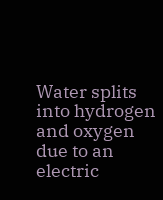Water splits into hydrogen and oxygen due to an electric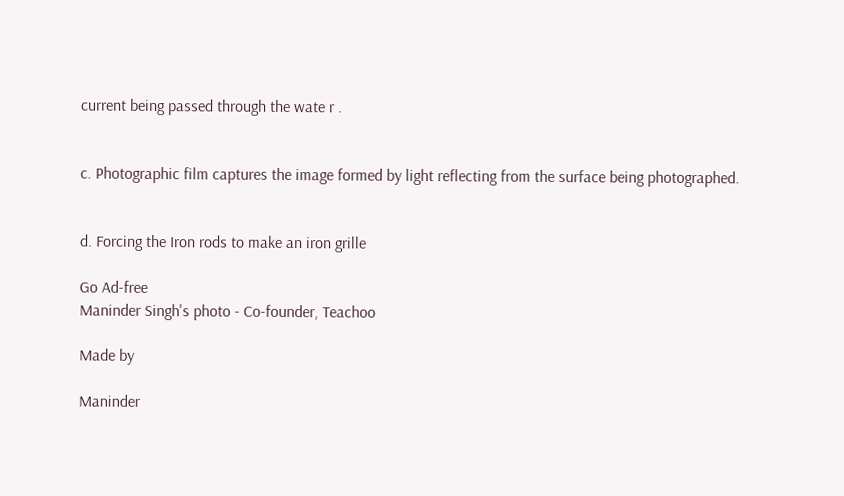current being passed through the wate r .


c. Photographic film captures the image formed by light reflecting from the surface being photographed.


d. Forcing the Iron rods to make an iron grille

Go Ad-free
Maninder Singh's photo - Co-founder, Teachoo

Made by

Maninder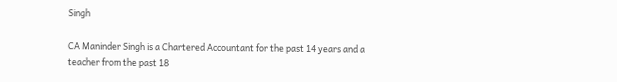Singh

CA Maninder Singh is a Chartered Accountant for the past 14 years and a teacher from the past 18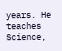years. He teaches Science,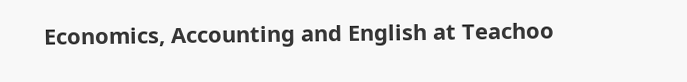Economics, Accounting and English at Teachoo